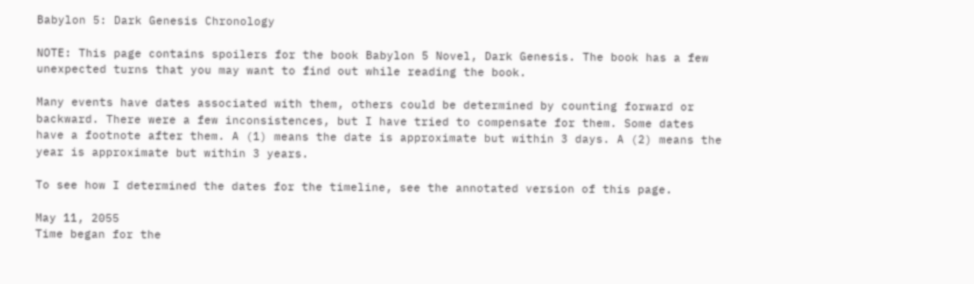Babylon 5: Dark Genesis Chronology

NOTE: This page contains spoilers for the book Babylon 5 Novel, Dark Genesis. The book has a few unexpected turns that you may want to find out while reading the book.

Many events have dates associated with them, others could be determined by counting forward or backward. There were a few inconsistences, but I have tried to compensate for them. Some dates have a footnote after them. A (1) means the date is approximate but within 3 days. A (2) means the year is approximate but within 3 years.

To see how I determined the dates for the timeline, see the annotated version of this page.

May 11, 2055
Time began for the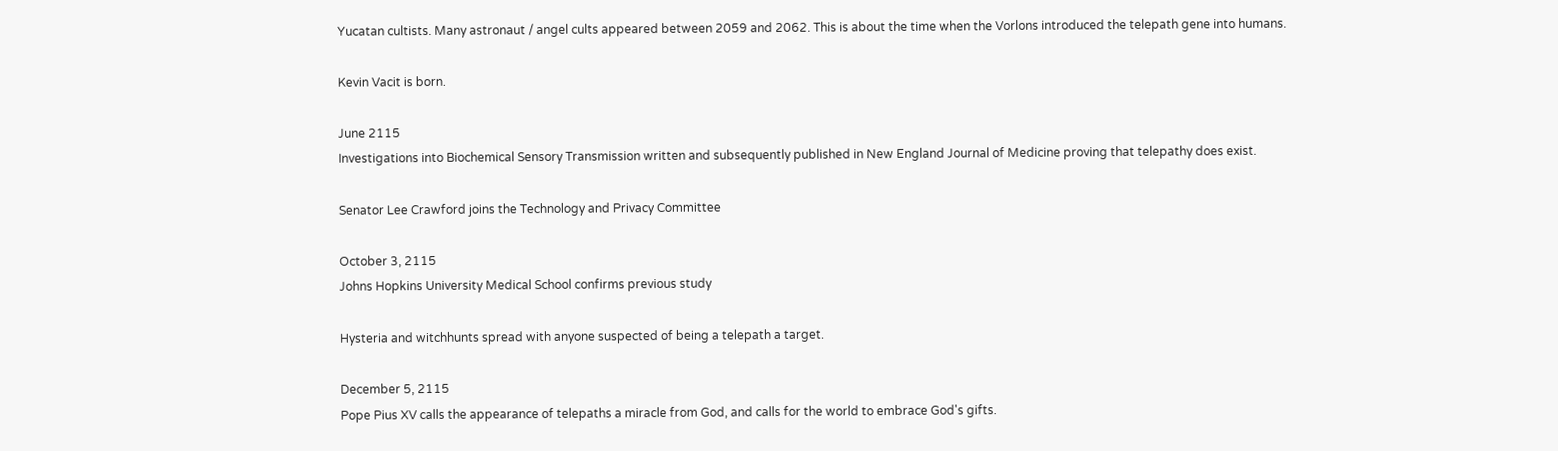Yucatan cultists. Many astronaut / angel cults appeared between 2059 and 2062. This is about the time when the Vorlons introduced the telepath gene into humans.

Kevin Vacit is born.

June 2115
Investigations into Biochemical Sensory Transmission written and subsequently published in New England Journal of Medicine proving that telepathy does exist.

Senator Lee Crawford joins the Technology and Privacy Committee

October 3, 2115
Johns Hopkins University Medical School confirms previous study

Hysteria and witchhunts spread with anyone suspected of being a telepath a target.

December 5, 2115
Pope Pius XV calls the appearance of telepaths a miracle from God, and calls for the world to embrace God's gifts.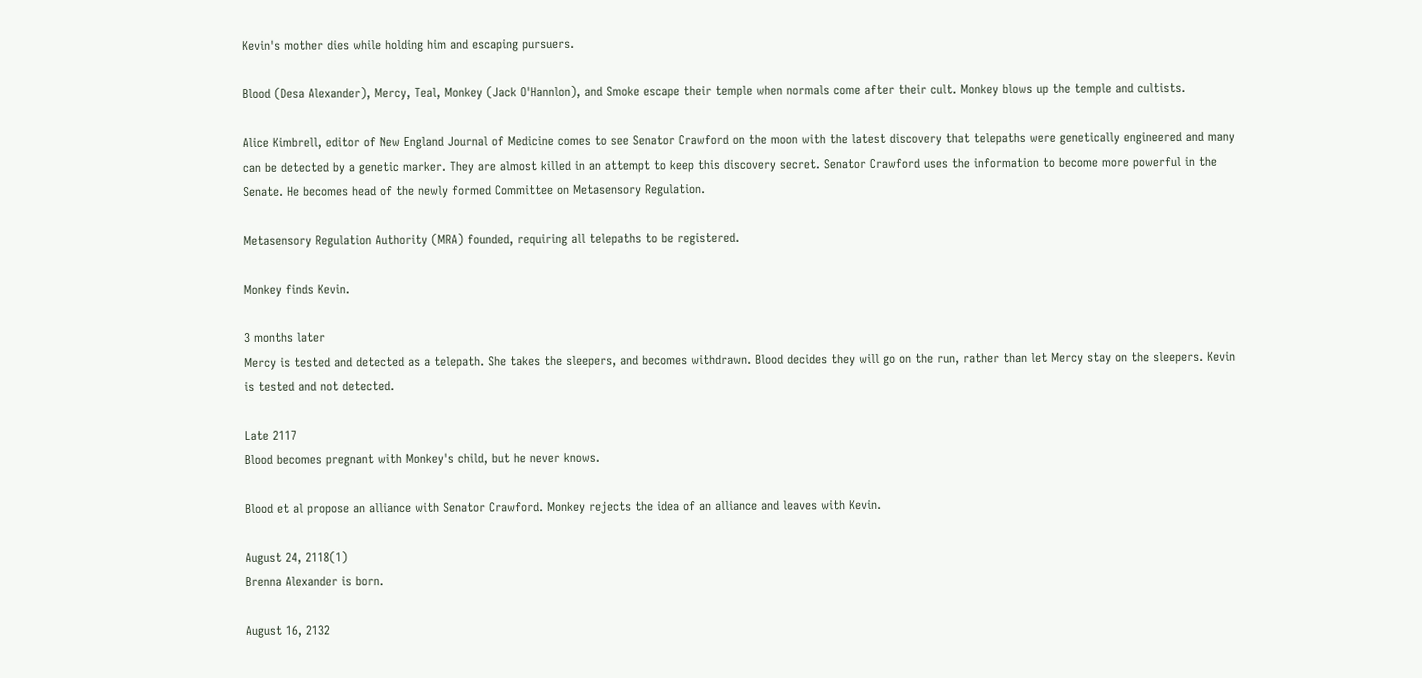Kevin's mother dies while holding him and escaping pursuers.

Blood (Desa Alexander), Mercy, Teal, Monkey (Jack O'Hannlon), and Smoke escape their temple when normals come after their cult. Monkey blows up the temple and cultists.

Alice Kimbrell, editor of New England Journal of Medicine comes to see Senator Crawford on the moon with the latest discovery that telepaths were genetically engineered and many can be detected by a genetic marker. They are almost killed in an attempt to keep this discovery secret. Senator Crawford uses the information to become more powerful in the Senate. He becomes head of the newly formed Committee on Metasensory Regulation.

Metasensory Regulation Authority (MRA) founded, requiring all telepaths to be registered.

Monkey finds Kevin.

3 months later
Mercy is tested and detected as a telepath. She takes the sleepers, and becomes withdrawn. Blood decides they will go on the run, rather than let Mercy stay on the sleepers. Kevin is tested and not detected.

Late 2117
Blood becomes pregnant with Monkey's child, but he never knows.

Blood et al propose an alliance with Senator Crawford. Monkey rejects the idea of an alliance and leaves with Kevin.

August 24, 2118(1)
Brenna Alexander is born.

August 16, 2132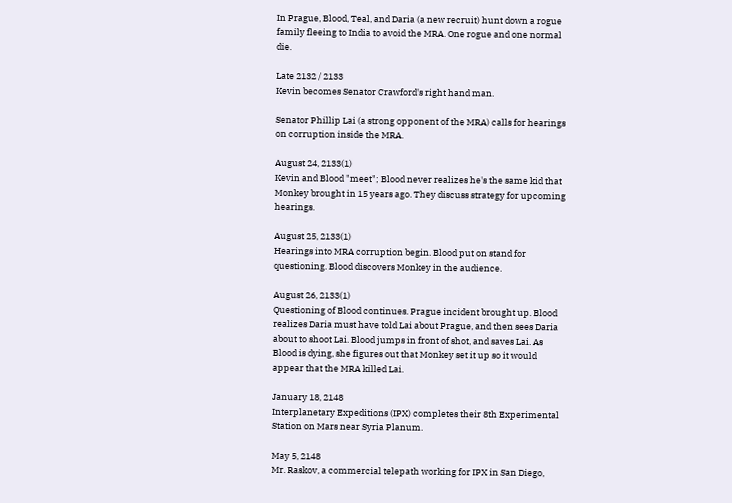In Prague, Blood, Teal, and Daria (a new recruit) hunt down a rogue family fleeing to India to avoid the MRA. One rogue and one normal die.

Late 2132 / 2133
Kevin becomes Senator Crawford's right hand man.

Senator Phillip Lai (a strong opponent of the MRA) calls for hearings on corruption inside the MRA.

August 24, 2133(1)
Kevin and Blood "meet"; Blood never realizes he's the same kid that Monkey brought in 15 years ago. They discuss strategy for upcoming hearings.

August 25, 2133(1)
Hearings into MRA corruption begin. Blood put on stand for questioning. Blood discovers Monkey in the audience.

August 26, 2133(1)
Questioning of Blood continues. Prague incident brought up. Blood realizes Daria must have told Lai about Prague, and then sees Daria about to shoot Lai. Blood jumps in front of shot, and saves Lai. As Blood is dying, she figures out that Monkey set it up so it would appear that the MRA killed Lai.

January 18, 2148
Interplanetary Expeditions (IPX) completes their 8th Experimental Station on Mars near Syria Planum.

May 5, 2148
Mr. Raskov, a commercial telepath working for IPX in San Diego,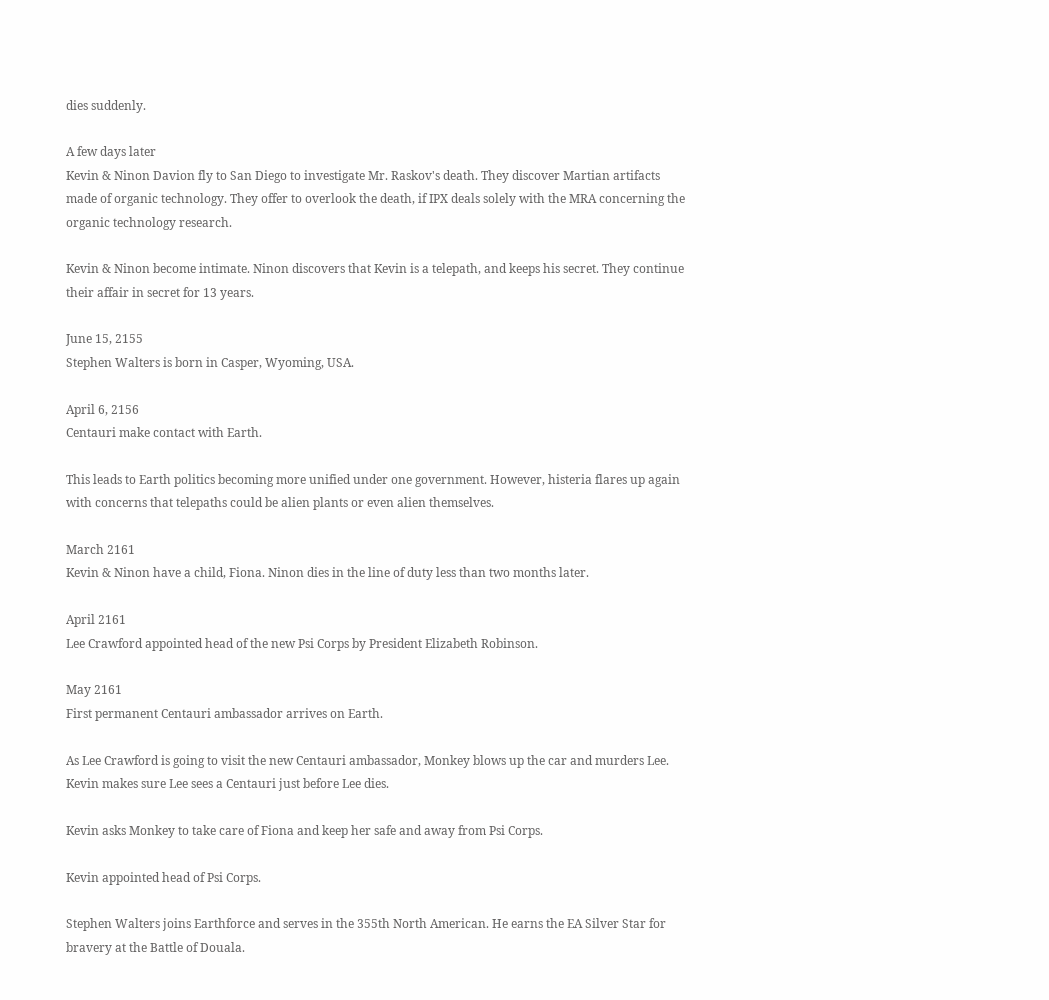dies suddenly.

A few days later
Kevin & Ninon Davion fly to San Diego to investigate Mr. Raskov's death. They discover Martian artifacts made of organic technology. They offer to overlook the death, if IPX deals solely with the MRA concerning the organic technology research.

Kevin & Ninon become intimate. Ninon discovers that Kevin is a telepath, and keeps his secret. They continue their affair in secret for 13 years.

June 15, 2155
Stephen Walters is born in Casper, Wyoming, USA.

April 6, 2156
Centauri make contact with Earth.

This leads to Earth politics becoming more unified under one government. However, histeria flares up again with concerns that telepaths could be alien plants or even alien themselves.

March 2161
Kevin & Ninon have a child, Fiona. Ninon dies in the line of duty less than two months later.

April 2161
Lee Crawford appointed head of the new Psi Corps by President Elizabeth Robinson.

May 2161
First permanent Centauri ambassador arrives on Earth.

As Lee Crawford is going to visit the new Centauri ambassador, Monkey blows up the car and murders Lee. Kevin makes sure Lee sees a Centauri just before Lee dies.

Kevin asks Monkey to take care of Fiona and keep her safe and away from Psi Corps.

Kevin appointed head of Psi Corps.

Stephen Walters joins Earthforce and serves in the 355th North American. He earns the EA Silver Star for bravery at the Battle of Douala.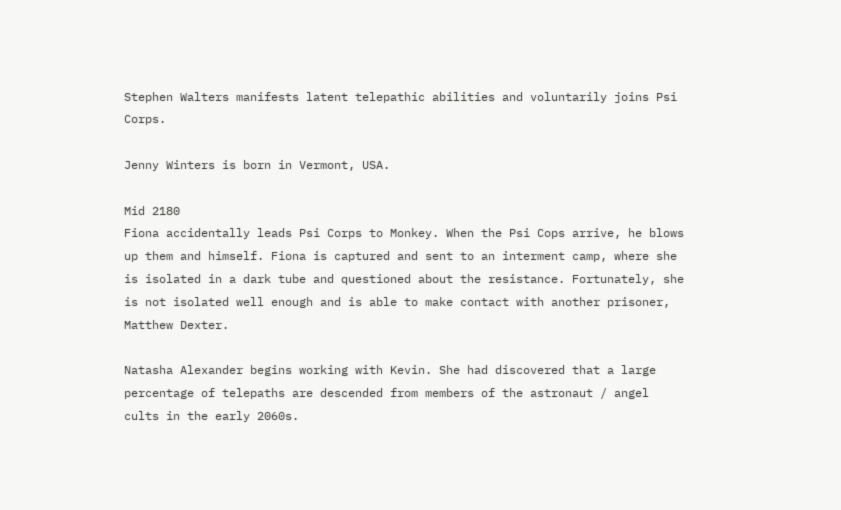Stephen Walters manifests latent telepathic abilities and voluntarily joins Psi Corps.

Jenny Winters is born in Vermont, USA.

Mid 2180
Fiona accidentally leads Psi Corps to Monkey. When the Psi Cops arrive, he blows up them and himself. Fiona is captured and sent to an interment camp, where she is isolated in a dark tube and questioned about the resistance. Fortunately, she is not isolated well enough and is able to make contact with another prisoner, Matthew Dexter.

Natasha Alexander begins working with Kevin. She had discovered that a large percentage of telepaths are descended from members of the astronaut / angel cults in the early 2060s.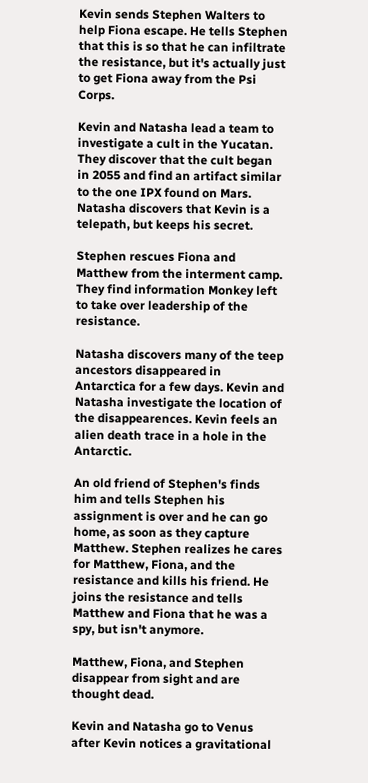Kevin sends Stephen Walters to help Fiona escape. He tells Stephen that this is so that he can infiltrate the resistance, but it's actually just to get Fiona away from the Psi Corps.

Kevin and Natasha lead a team to investigate a cult in the Yucatan. They discover that the cult began in 2055 and find an artifact similar to the one IPX found on Mars. Natasha discovers that Kevin is a telepath, but keeps his secret.

Stephen rescues Fiona and Matthew from the interment camp. They find information Monkey left to take over leadership of the resistance.

Natasha discovers many of the teep ancestors disappeared in Antarctica for a few days. Kevin and Natasha investigate the location of the disappearences. Kevin feels an alien death trace in a hole in the Antarctic.

An old friend of Stephen's finds him and tells Stephen his assignment is over and he can go home, as soon as they capture Matthew. Stephen realizes he cares for Matthew, Fiona, and the resistance and kills his friend. He joins the resistance and tells Matthew and Fiona that he was a spy, but isn't anymore.

Matthew, Fiona, and Stephen disappear from sight and are thought dead.

Kevin and Natasha go to Venus after Kevin notices a gravitational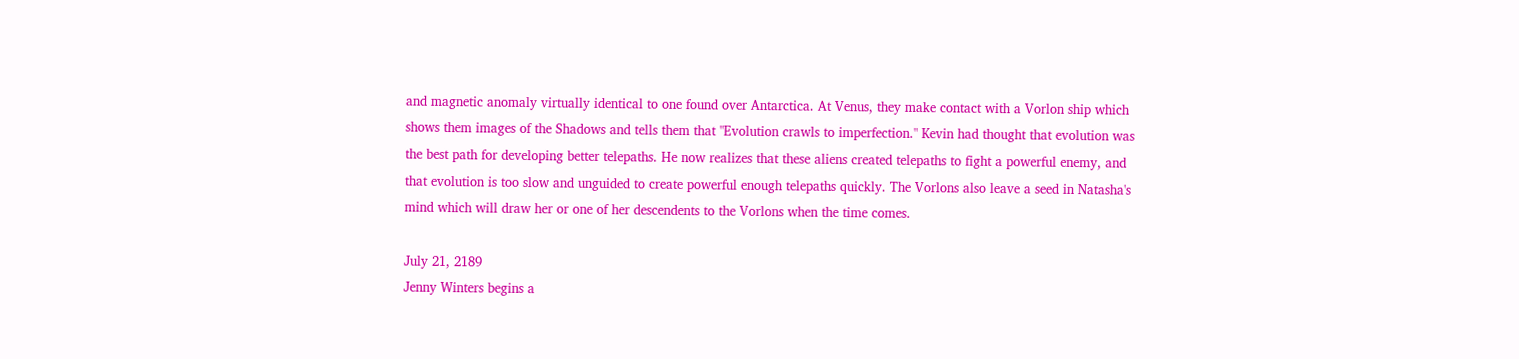and magnetic anomaly virtually identical to one found over Antarctica. At Venus, they make contact with a Vorlon ship which shows them images of the Shadows and tells them that "Evolution crawls to imperfection." Kevin had thought that evolution was the best path for developing better telepaths. He now realizes that these aliens created telepaths to fight a powerful enemy, and that evolution is too slow and unguided to create powerful enough telepaths quickly. The Vorlons also leave a seed in Natasha's mind which will draw her or one of her descendents to the Vorlons when the time comes.

July 21, 2189
Jenny Winters begins a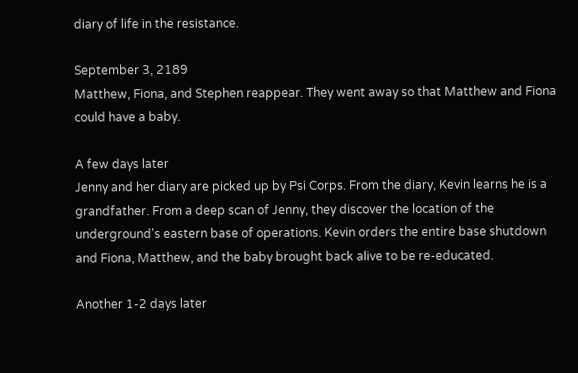diary of life in the resistance.

September 3, 2189
Matthew, Fiona, and Stephen reappear. They went away so that Matthew and Fiona could have a baby.

A few days later
Jenny and her diary are picked up by Psi Corps. From the diary, Kevin learns he is a grandfather. From a deep scan of Jenny, they discover the location of the underground's eastern base of operations. Kevin orders the entire base shutdown and Fiona, Matthew, and the baby brought back alive to be re-educated.

Another 1-2 days later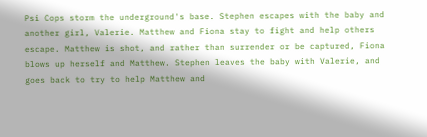Psi Cops storm the underground's base. Stephen escapes with the baby and another girl, Valerie. Matthew and Fiona stay to fight and help others escape. Matthew is shot, and rather than surrender or be captured, Fiona blows up herself and Matthew. Stephen leaves the baby with Valerie, and goes back to try to help Matthew and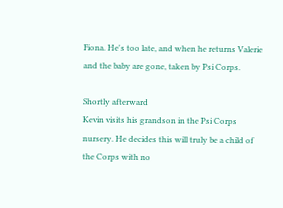Fiona. He's too late, and when he returns Valerie and the baby are gone, taken by Psi Corps.

Shortly afterward
Kevin visits his grandson in the Psi Corps nursery. He decides this will truly be a child of the Corps with no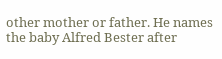other mother or father. He names the baby Alfred Bester after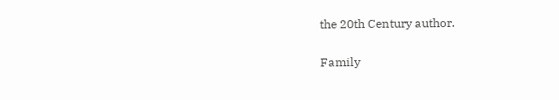the 20th Century author.

Family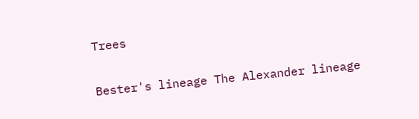Trees

Bester's lineage The Alexander lineage